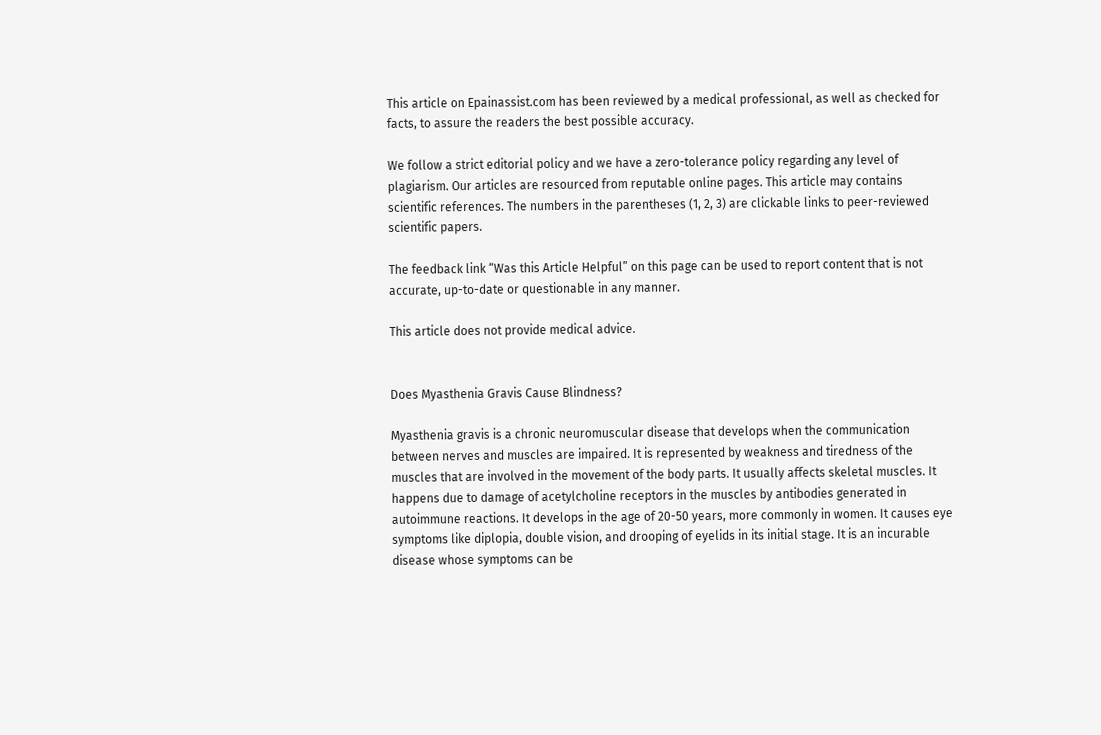This article on Epainassist.com has been reviewed by a medical professional, as well as checked for facts, to assure the readers the best possible accuracy.

We follow a strict editorial policy and we have a zero-tolerance policy regarding any level of plagiarism. Our articles are resourced from reputable online pages. This article may contains scientific references. The numbers in the parentheses (1, 2, 3) are clickable links to peer-reviewed scientific papers.

The feedback link “Was this Article Helpful” on this page can be used to report content that is not accurate, up-to-date or questionable in any manner.

This article does not provide medical advice.


Does Myasthenia Gravis Cause Blindness?

Myasthenia gravis is a chronic neuromuscular disease that develops when the communication between nerves and muscles are impaired. It is represented by weakness and tiredness of the muscles that are involved in the movement of the body parts. It usually affects skeletal muscles. It happens due to damage of acetylcholine receptors in the muscles by antibodies generated in autoimmune reactions. It develops in the age of 20-50 years, more commonly in women. It causes eye symptoms like diplopia, double vision, and drooping of eyelids in its initial stage. It is an incurable disease whose symptoms can be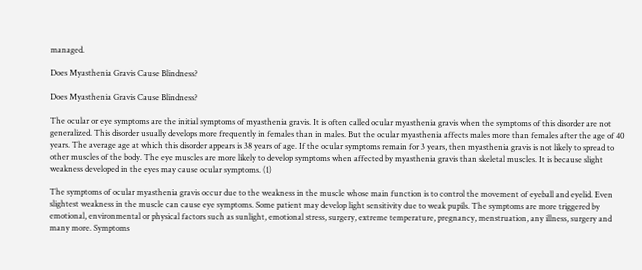managed.

Does Myasthenia Gravis Cause Blindness?

Does Myasthenia Gravis Cause Blindness?

The ocular or eye symptoms are the initial symptoms of myasthenia gravis. It is often called ocular myasthenia gravis when the symptoms of this disorder are not generalized. This disorder usually develops more frequently in females than in males. But the ocular myasthenia affects males more than females after the age of 40 years. The average age at which this disorder appears is 38 years of age. If the ocular symptoms remain for 3 years, then myasthenia gravis is not likely to spread to other muscles of the body. The eye muscles are more likely to develop symptoms when affected by myasthenia gravis than skeletal muscles. It is because slight weakness developed in the eyes may cause ocular symptoms. (1)

The symptoms of ocular myasthenia gravis occur due to the weakness in the muscle whose main function is to control the movement of eyeball and eyelid. Even slightest weakness in the muscle can cause eye symptoms. Some patient may develop light sensitivity due to weak pupils. The symptoms are more triggered by emotional, environmental or physical factors such as sunlight, emotional stress, surgery, extreme temperature, pregnancy, menstruation, any illness, surgery and many more. Symptoms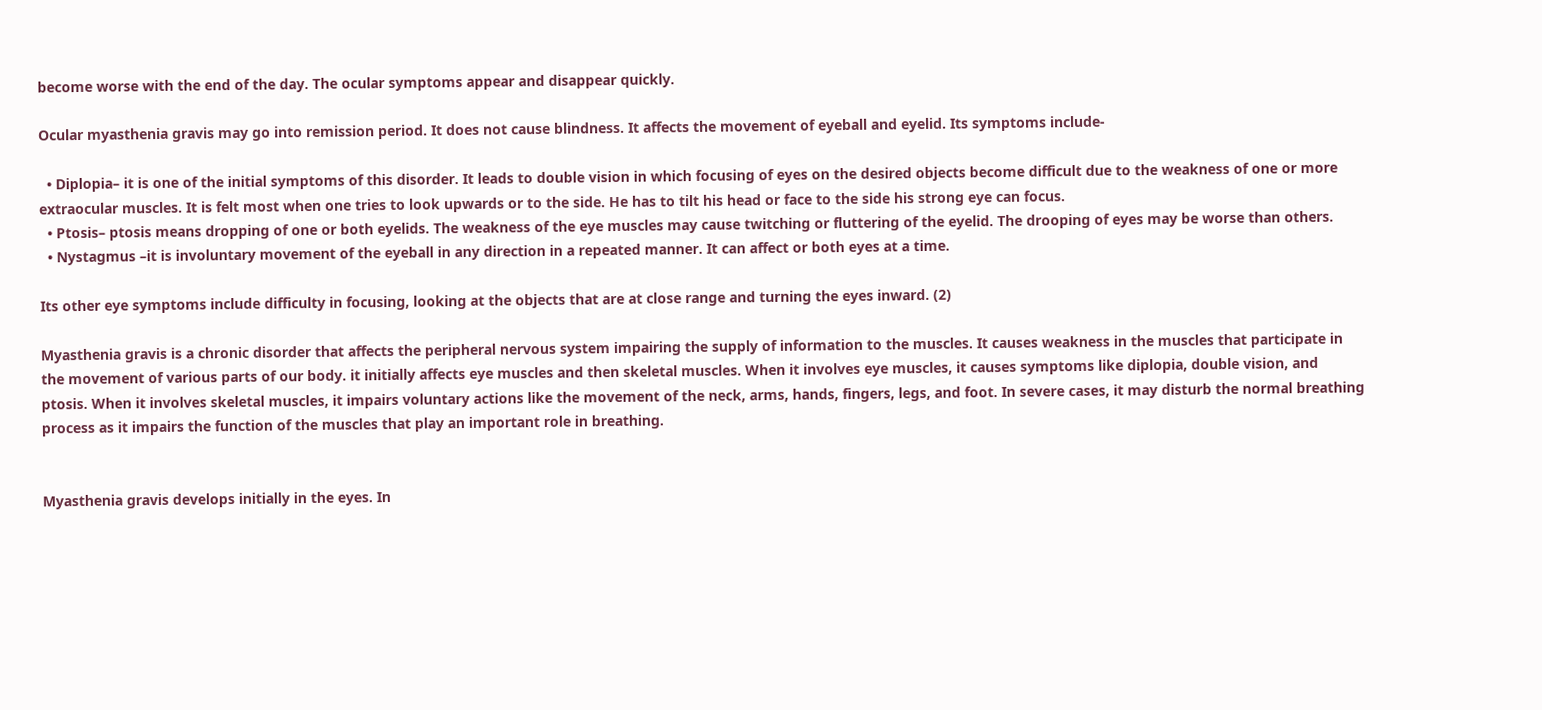become worse with the end of the day. The ocular symptoms appear and disappear quickly.

Ocular myasthenia gravis may go into remission period. It does not cause blindness. It affects the movement of eyeball and eyelid. Its symptoms include-

  • Diplopia– it is one of the initial symptoms of this disorder. It leads to double vision in which focusing of eyes on the desired objects become difficult due to the weakness of one or more extraocular muscles. It is felt most when one tries to look upwards or to the side. He has to tilt his head or face to the side his strong eye can focus.
  • Ptosis– ptosis means dropping of one or both eyelids. The weakness of the eye muscles may cause twitching or fluttering of the eyelid. The drooping of eyes may be worse than others.
  • Nystagmus –it is involuntary movement of the eyeball in any direction in a repeated manner. It can affect or both eyes at a time.

Its other eye symptoms include difficulty in focusing, looking at the objects that are at close range and turning the eyes inward. (2)

Myasthenia gravis is a chronic disorder that affects the peripheral nervous system impairing the supply of information to the muscles. It causes weakness in the muscles that participate in the movement of various parts of our body. it initially affects eye muscles and then skeletal muscles. When it involves eye muscles, it causes symptoms like diplopia, double vision, and ptosis. When it involves skeletal muscles, it impairs voluntary actions like the movement of the neck, arms, hands, fingers, legs, and foot. In severe cases, it may disturb the normal breathing process as it impairs the function of the muscles that play an important role in breathing.


Myasthenia gravis develops initially in the eyes. In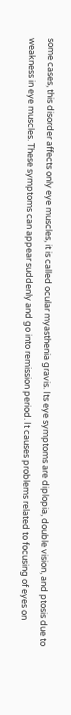some cases, this disorder affects only eye muscles, it is called ocular myasthenia gravis. Its eye symptoms are diplopia, double vision, and ptosis due to weakness in eye muscles. These symptoms can appear suddenly and go into remission period. It causes problems related to focusing of eyes on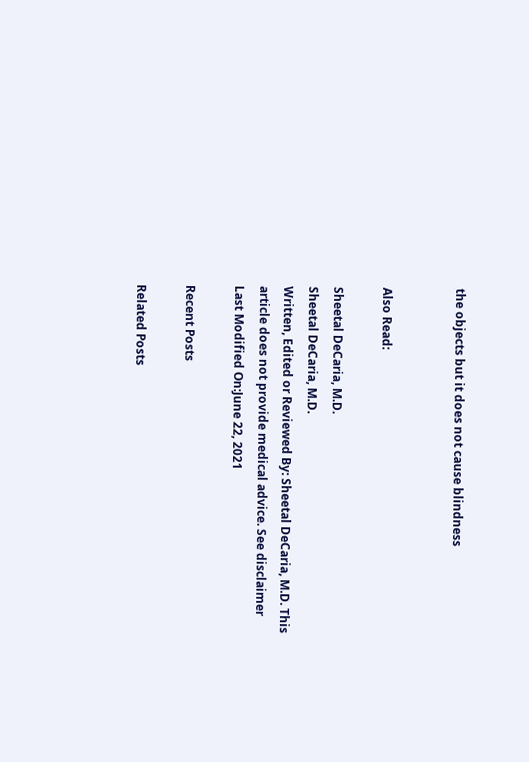the objects but it does not cause blindness


Also Read:

Sheetal DeCaria, M.D.
Sheetal DeCaria, M.D.
Written, Edited or Reviewed By: Sheetal DeCaria, M.D. This article does not provide medical advice. See disclaimer
Last Modified On:June 22, 2021

Recent Posts

Related Posts